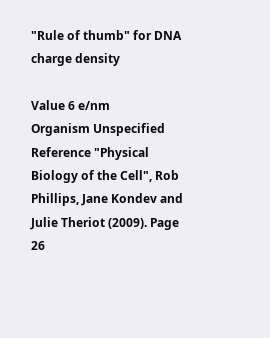"Rule of thumb" for DNA charge density

Value 6 e/nm
Organism Unspecified
Reference "Physical Biology of the Cell", Rob Phillips, Jane Kondev and Julie Theriot (2009). Page 26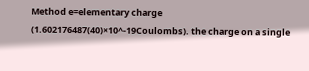Method e=elementary charge (1.602176487(40)×10^-19Coulombs). the charge on a single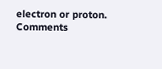electron or proton.
Comments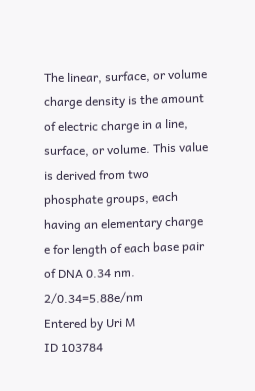The linear, surface, or volume charge density is the amount of electric charge in a line, surface, or volume. This value is derived from two phosphate groups, each having an elementary charge e for length of each base pair of DNA 0.34 nm. 2/0.34=5.88e/nm
Entered by Uri M
ID 103784